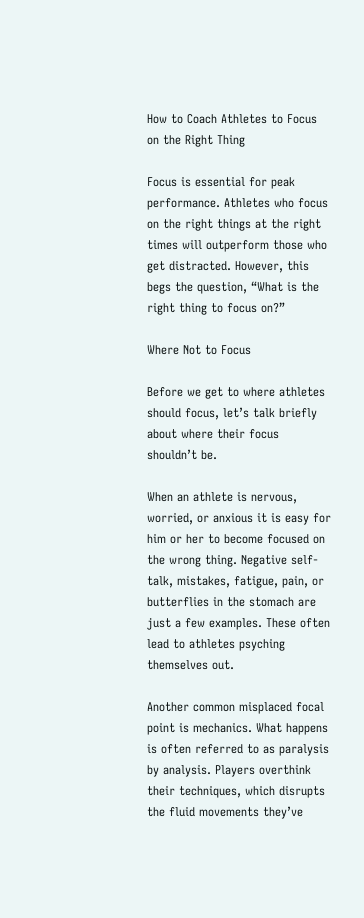How to Coach Athletes to Focus on the Right Thing

Focus is essential for peak performance. Athletes who focus on the right things at the right times will outperform those who get distracted. However, this begs the question, “What is the right thing to focus on?”

Where Not to Focus

Before we get to where athletes should focus, let’s talk briefly about where their focus shouldn’t be.

When an athlete is nervous, worried, or anxious it is easy for him or her to become focused on the wrong thing. Negative self-talk, mistakes, fatigue, pain, or butterflies in the stomach are just a few examples. These often lead to athletes psyching themselves out.

Another common misplaced focal point is mechanics. What happens is often referred to as paralysis by analysis. Players overthink their techniques, which disrupts the fluid movements they’ve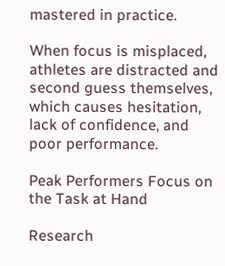mastered in practice.

When focus is misplaced, athletes are distracted and second guess themselves, which causes hesitation, lack of confidence, and poor performance.

Peak Performers Focus on the Task at Hand

Research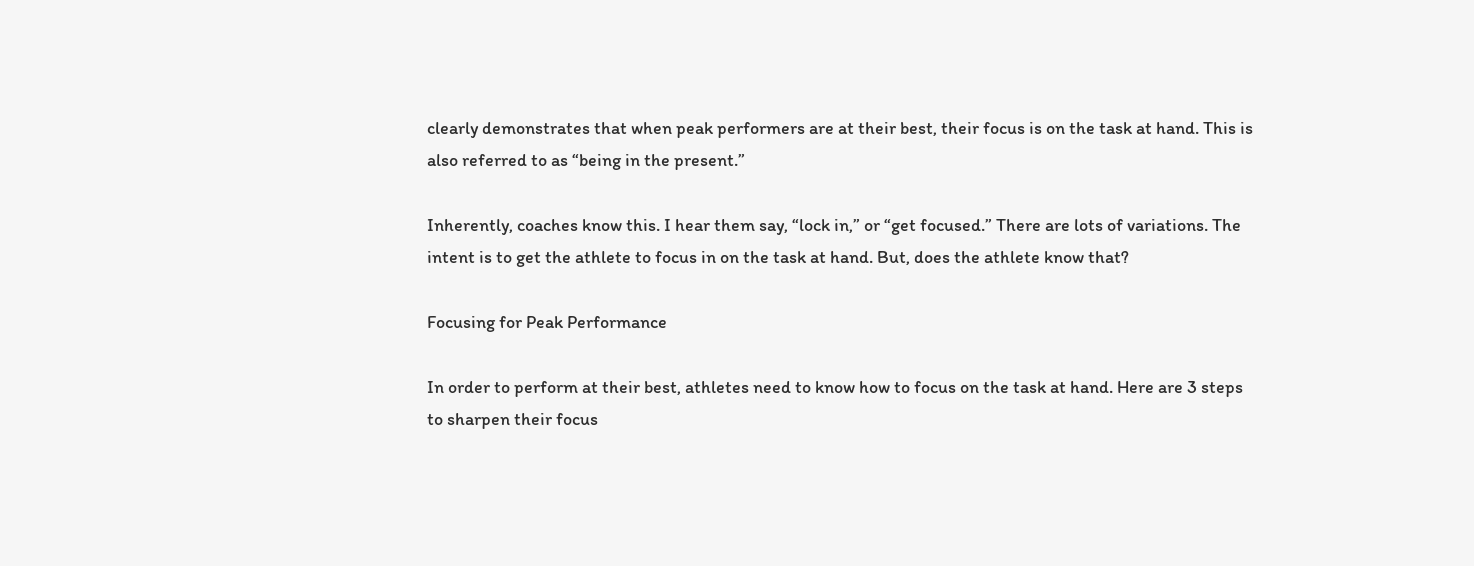clearly demonstrates that when peak performers are at their best, their focus is on the task at hand. This is also referred to as “being in the present.”

Inherently, coaches know this. I hear them say, “lock in,” or “get focused.” There are lots of variations. The intent is to get the athlete to focus in on the task at hand. But, does the athlete know that?

Focusing for Peak Performance

In order to perform at their best, athletes need to know how to focus on the task at hand. Here are 3 steps to sharpen their focus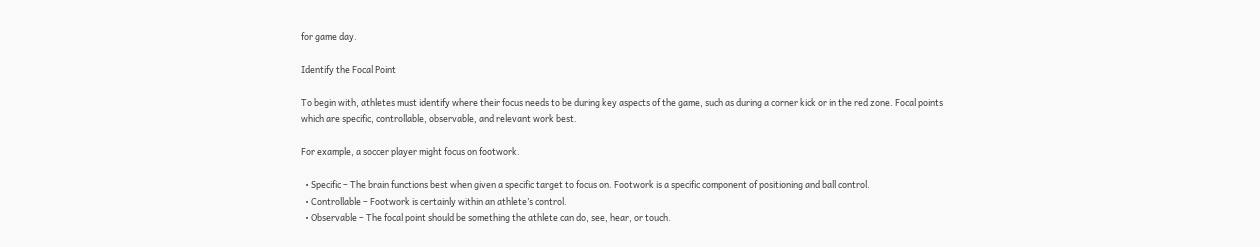for game day.

Identify the Focal Point

To begin with, athletes must identify where their focus needs to be during key aspects of the game, such as during a corner kick or in the red zone. Focal points which are specific, controllable, observable, and relevant work best.

For example, a soccer player might focus on footwork.

  • Specific – The brain functions best when given a specific target to focus on. Footwork is a specific component of positioning and ball control.
  • Controllable – Footwork is certainly within an athlete’s control.
  • Observable – The focal point should be something the athlete can do, see, hear, or touch.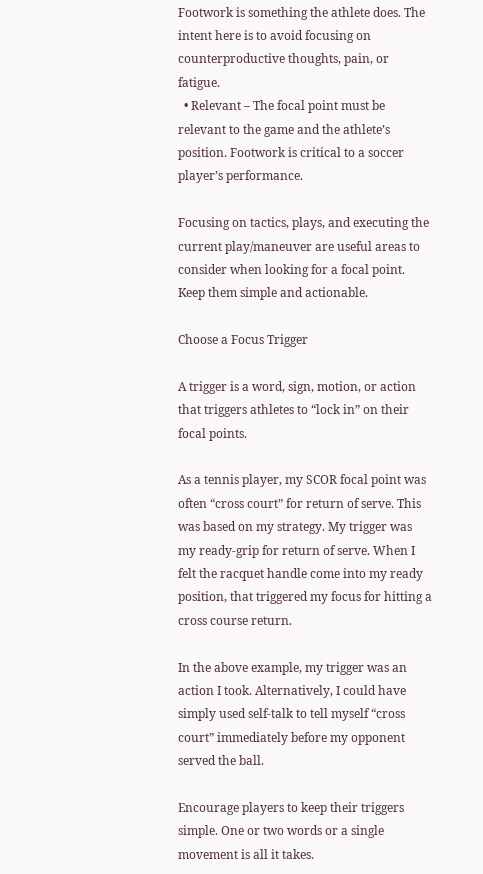Footwork is something the athlete does. The intent here is to avoid focusing on counterproductive thoughts, pain, or fatigue.
  • Relevant – The focal point must be relevant to the game and the athlete’s position. Footwork is critical to a soccer player’s performance.

Focusing on tactics, plays, and executing the current play/maneuver are useful areas to consider when looking for a focal point. Keep them simple and actionable.

Choose a Focus Trigger

A trigger is a word, sign, motion, or action that triggers athletes to “lock in” on their focal points.

As a tennis player, my SCOR focal point was often “cross court” for return of serve. This was based on my strategy. My trigger was my ready-grip for return of serve. When I felt the racquet handle come into my ready position, that triggered my focus for hitting a cross course return.

In the above example, my trigger was an action I took. Alternatively, I could have simply used self-talk to tell myself “cross court” immediately before my opponent served the ball.

Encourage players to keep their triggers simple. One or two words or a single movement is all it takes.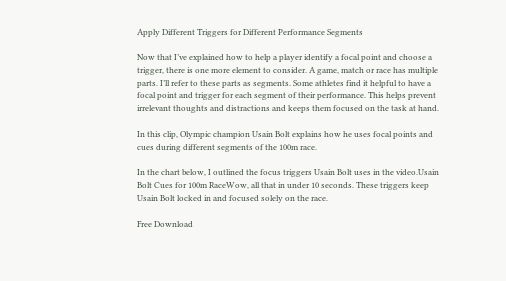Apply Different Triggers for Different Performance Segments

Now that I’ve explained how to help a player identify a focal point and choose a trigger, there is one more element to consider. A game, match or race has multiple parts. I’ll refer to these parts as segments. Some athletes find it helpful to have a focal point and trigger for each segment of their performance. This helps prevent irrelevant thoughts and distractions and keeps them focused on the task at hand.

In this clip, Olympic champion Usain Bolt explains how he uses focal points and cues during different segments of the 100m race.

In the chart below, I outlined the focus triggers Usain Bolt uses in the video.Usain Bolt Cues for 100m RaceWow, all that in under 10 seconds. These triggers keep Usain Bolt locked in and focused solely on the race.

Free Download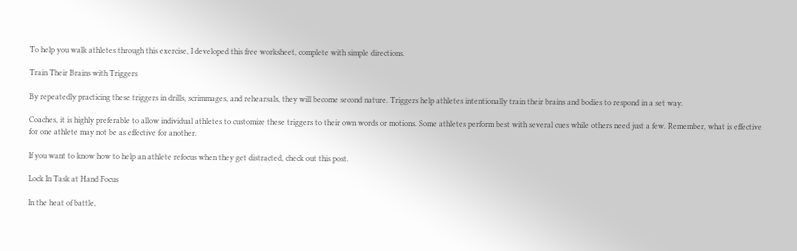To help you walk athletes through this exercise, I developed this free worksheet, complete with simple directions.

Train Their Brains with Triggers

By repeatedly practicing these triggers in drills, scrimmages, and rehearsals, they will become second nature. Triggers help athletes intentionally train their brains and bodies to respond in a set way.

Coaches, it is highly preferable to allow individual athletes to customize these triggers to their own words or motions. Some athletes perform best with several cues while others need just a few. Remember, what is effective for one athlete may not be as effective for another.

If you want to know how to help an athlete refocus when they get distracted, check out this post.

Lock In Task at Hand Focus

In the heat of battle,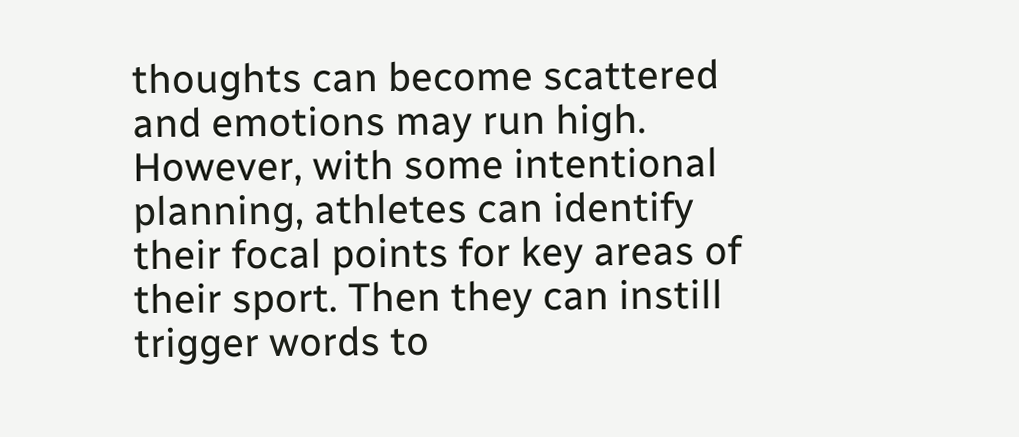thoughts can become scattered and emotions may run high. However, with some intentional planning, athletes can identify their focal points for key areas of their sport. Then they can instill trigger words to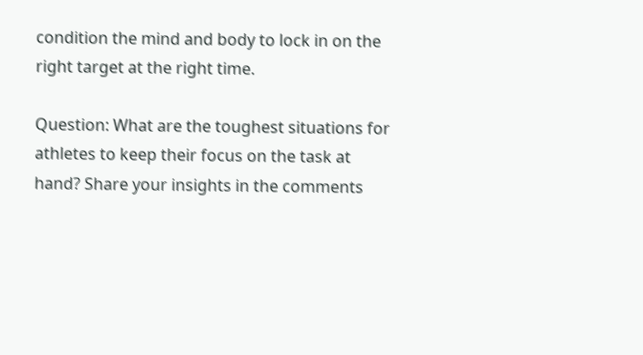condition the mind and body to lock in on the right target at the right time.

Question: What are the toughest situations for athletes to keep their focus on the task at hand? Share your insights in the comments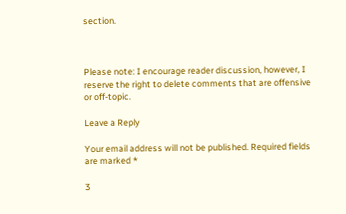section.



Please note: I encourage reader discussion, however, I reserve the right to delete comments that are offensive or off-topic.

Leave a Reply

Your email address will not be published. Required fields are marked *

3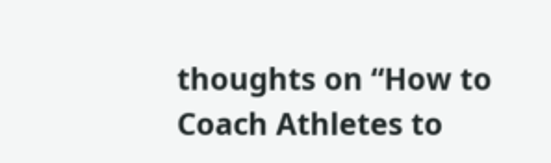thoughts on “How to Coach Athletes to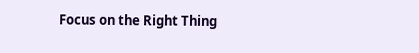Focus on the Right Thing